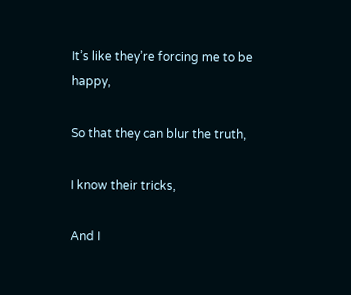It’s like they’re forcing me to be happy,

So that they can blur the truth,

I know their tricks,

And I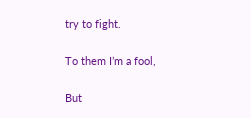try to fight.

To them I’m a fool,

But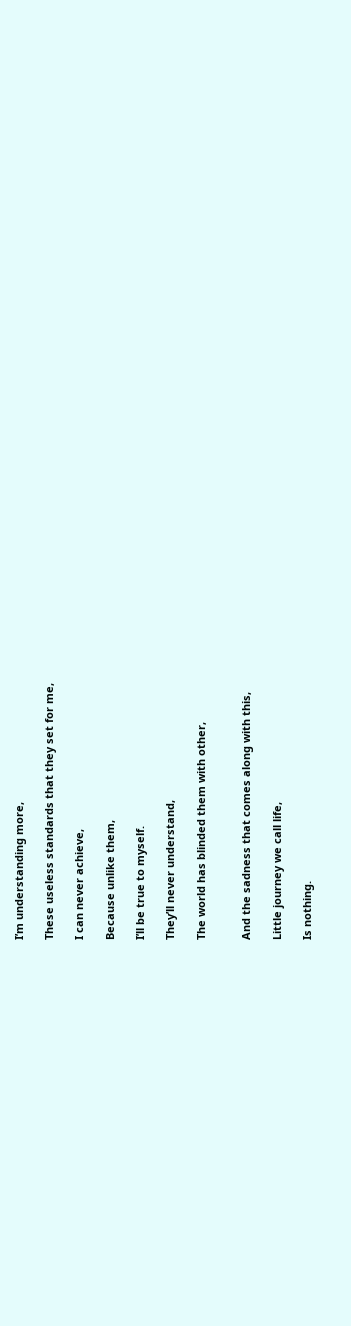I’m understanding more,

These useless standards that they set for me,

I can never achieve,

Because unlike them,

I’ll be true to myself.

They’ll never understand,

The world has blinded them with other,


And the sadness that comes along with this,

Little journey we call life,

Is nothing.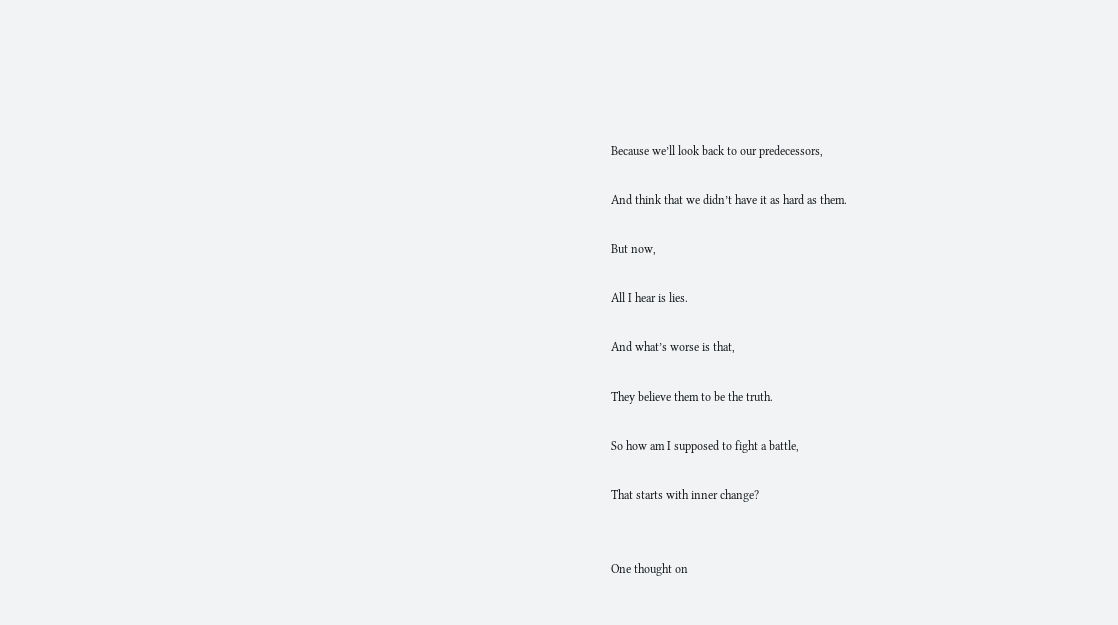Because we’ll look back to our predecessors,

And think that we didn’t have it as hard as them.

But now,

All I hear is lies.

And what’s worse is that,

They believe them to be the truth.

So how am I supposed to fight a battle,

That starts with inner change?


One thought on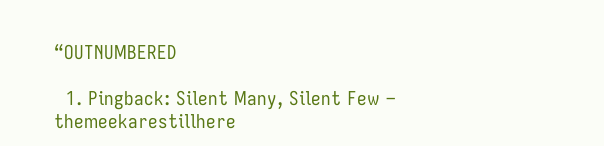“OUTNUMBERED

  1. Pingback: Silent Many, Silent Few – themeekarestillhere